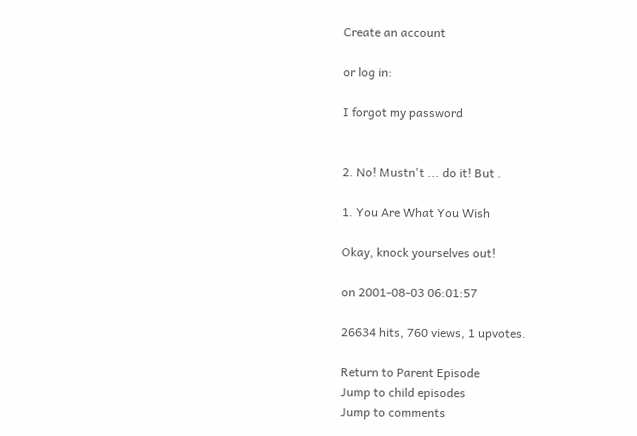Create an account

or log in:

I forgot my password


2. No! Mustn't ... do it! But .

1. You Are What You Wish

Okay, knock yourselves out!

on 2001-08-03 06:01:57

26634 hits, 760 views, 1 upvotes.

Return to Parent Episode
Jump to child episodes
Jump to comments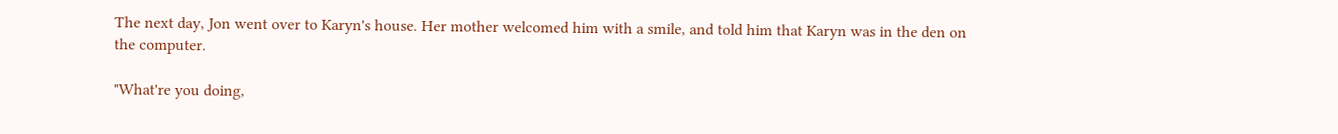The next day, Jon went over to Karyn's house. Her mother welcomed him with a smile, and told him that Karyn was in the den on the computer.

"What're you doing,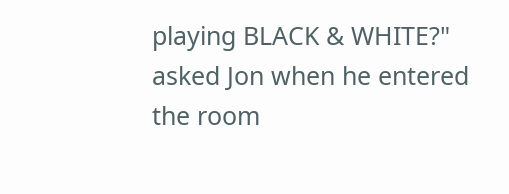playing BLACK & WHITE?" asked Jon when he entered the room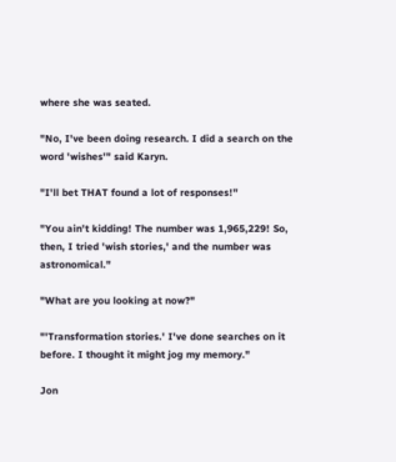where she was seated.

"No, I've been doing research. I did a search on the word 'wishes'" said Karyn.

"I'll bet THAT found a lot of responses!"

"You ain't kidding! The number was 1,965,229! So, then, I tried 'wish stories,' and the number was astronomical."

"What are you looking at now?"

"'Transformation stories.' I've done searches on it before. I thought it might jog my memory."

Jon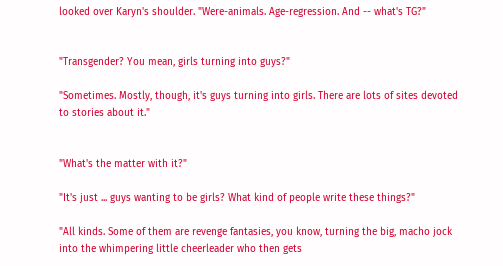looked over Karyn's shoulder. "Were-animals. Age-regression. And -- what's TG?"


"Transgender? You mean, girls turning into guys?"

"Sometimes. Mostly, though, it's guys turning into girls. There are lots of sites devoted to stories about it."


"What's the matter with it?"

"It's just ... guys wanting to be girls? What kind of people write these things?"

"All kinds. Some of them are revenge fantasies, you know, turning the big, macho jock into the whimpering little cheerleader who then gets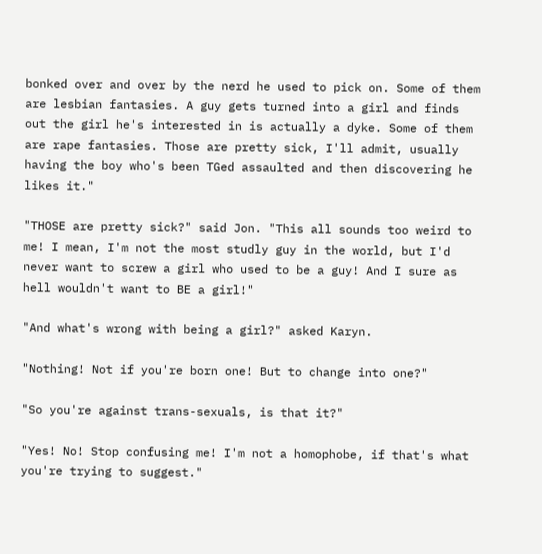bonked over and over by the nerd he used to pick on. Some of them are lesbian fantasies. A guy gets turned into a girl and finds out the girl he's interested in is actually a dyke. Some of them are rape fantasies. Those are pretty sick, I'll admit, usually having the boy who's been TGed assaulted and then discovering he likes it."

"THOSE are pretty sick?" said Jon. "This all sounds too weird to me! I mean, I'm not the most studly guy in the world, but I'd never want to screw a girl who used to be a guy! And I sure as hell wouldn't want to BE a girl!"

"And what's wrong with being a girl?" asked Karyn.

"Nothing! Not if you're born one! But to change into one?"

"So you're against trans-sexuals, is that it?"

"Yes! No! Stop confusing me! I'm not a homophobe, if that's what you're trying to suggest."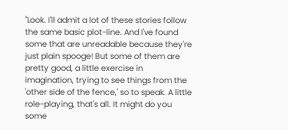"Look. I'll admit a lot of these stories follow the same basic plot-line. And I've found some that are unreadable because they're just plain spooge! But some of them are pretty good, a little exercise in imagination, trying to see things from the 'other side of the fence,' so to speak. A little role-playing, that's all. It might do you some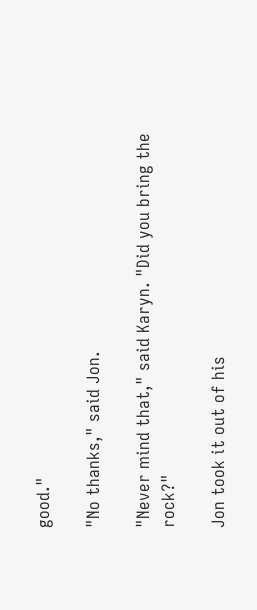good."

"No thanks," said Jon.

"Never mind that," said Karyn. "Did you bring the rock?"

Jon took it out of his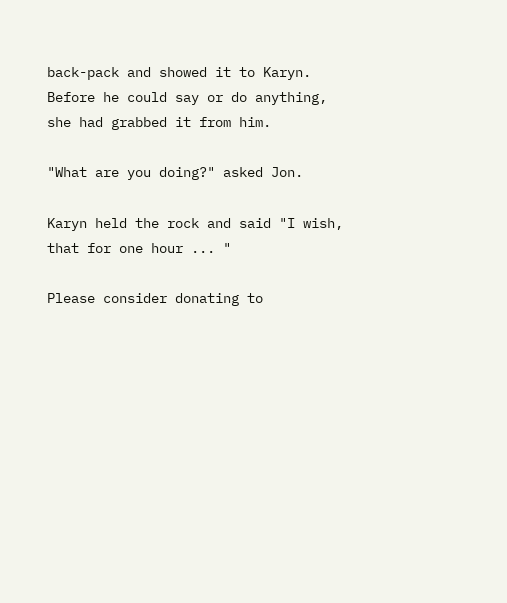back-pack and showed it to Karyn. Before he could say or do anything, she had grabbed it from him.

"What are you doing?" asked Jon.

Karyn held the rock and said "I wish, that for one hour ... "

Please consider donating to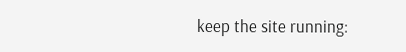keep the site running: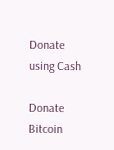Donate using Cash

Donate Bitcoin